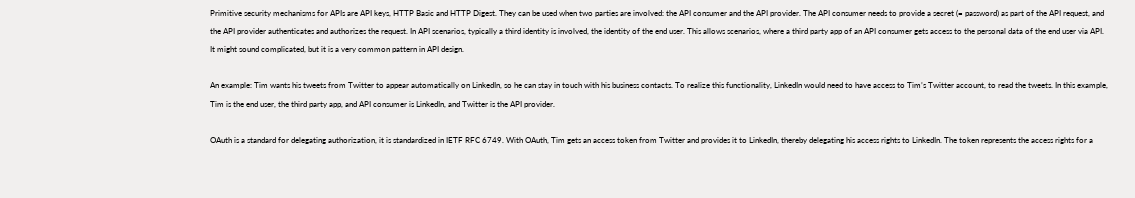Primitive security mechanisms for APIs are API keys, HTTP Basic and HTTP Digest. They can be used when two parties are involved: the API consumer and the API provider. The API consumer needs to provide a secret (= password) as part of the API request, and the API provider authenticates and authorizes the request. In API scenarios, typically a third identity is involved, the identity of the end user. This allows scenarios, where a third party app of an API consumer gets access to the personal data of the end user via API. It might sound complicated, but it is a very common pattern in API design.

An example: Tim wants his tweets from Twitter to appear automatically on LinkedIn, so he can stay in touch with his business contacts. To realize this functionality, LinkedIn would need to have access to Tim’s Twitter account, to read the tweets. In this example, Tim is the end user, the third party app, and API consumer is LinkedIn, and Twitter is the API provider.

OAuth is a standard for delegating authorization, it is standardized in IETF RFC 6749. With OAuth, Tim gets an access token from Twitter and provides it to LinkedIn, thereby delegating his access rights to LinkedIn. The token represents the access rights for a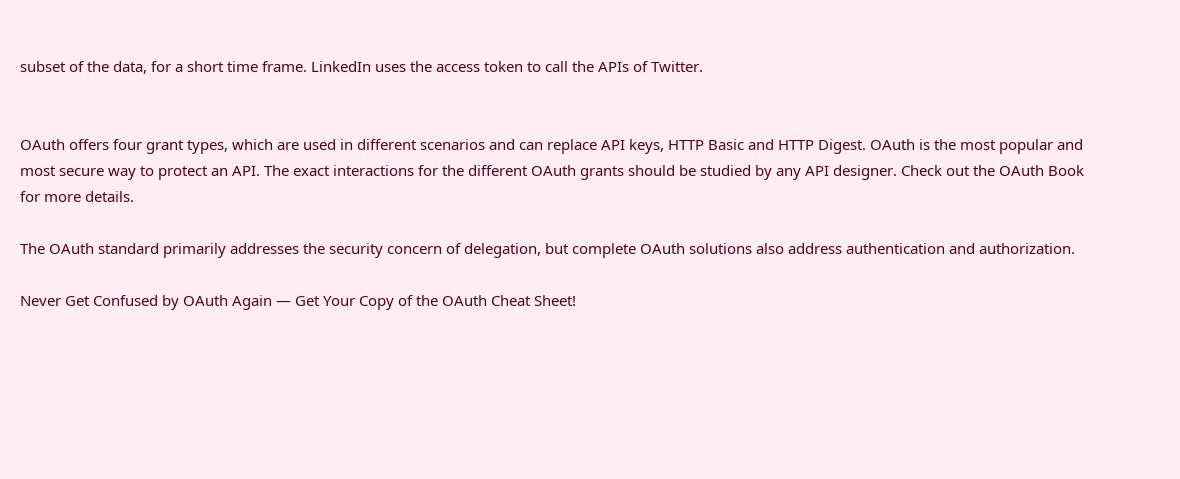subset of the data, for a short time frame. LinkedIn uses the access token to call the APIs of Twitter.


OAuth offers four grant types, which are used in different scenarios and can replace API keys, HTTP Basic and HTTP Digest. OAuth is the most popular and most secure way to protect an API. The exact interactions for the different OAuth grants should be studied by any API designer. Check out the OAuth Book for more details.

The OAuth standard primarily addresses the security concern of delegation, but complete OAuth solutions also address authentication and authorization.

Never Get Confused by OAuth Again — Get Your Copy of the OAuth Cheat Sheet!